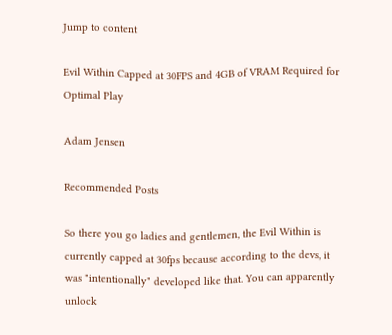Jump to content

Evil Within Capped at 30FPS and 4GB of VRAM Required for Optimal Play

Adam Jensen

Recommended Posts

So there you go ladies and gentlemen, the Evil Within is currently capped at 30fps because according to the devs, it was "intentionally" developed like that. You can apparently unlock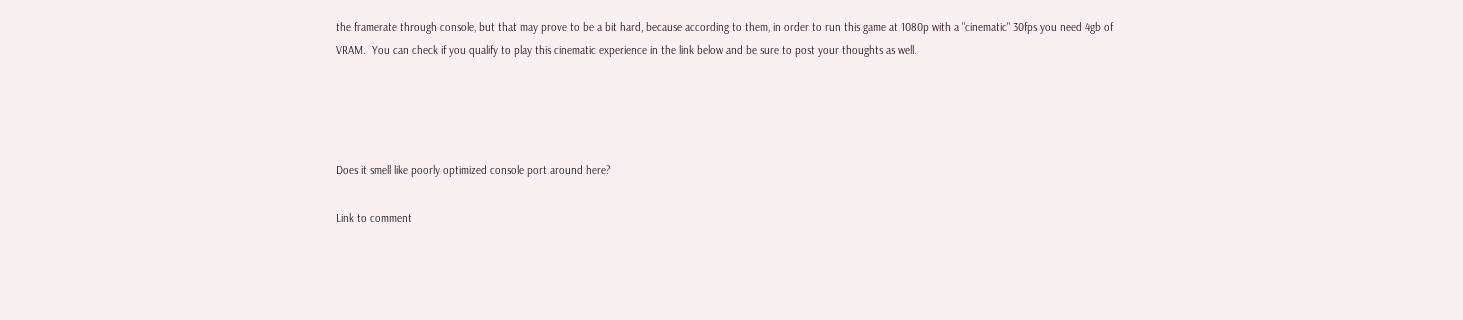the framerate through console, but that may prove to be a bit hard, because according to them, in order to run this game at 1080p with a "cinematic" 30fps you need 4gb of VRAM.  You can check if you qualify to play this cinematic experience in the link below and be sure to post your thoughts as well.




Does it smell like poorly optimized console port around here?

Link to comment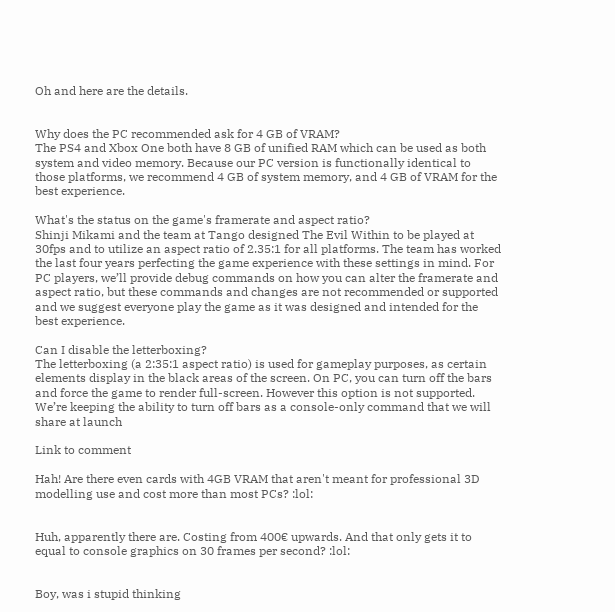Oh and here are the details.


Why does the PC recommended ask for 4 GB of VRAM?
The PS4 and Xbox One both have 8 GB of unified RAM which can be used as both system and video memory. Because our PC version is functionally identical to those platforms, we recommend 4 GB of system memory, and 4 GB of VRAM for the best experience.

What's the status on the game's framerate and aspect ratio?
Shinji Mikami and the team at Tango designed The Evil Within to be played at 30fps and to utilize an aspect ratio of 2.35:1 for all platforms. The team has worked the last four years perfecting the game experience with these settings in mind. For PC players, we’ll provide debug commands on how you can alter the framerate and aspect ratio, but these commands and changes are not recommended or supported and we suggest everyone play the game as it was designed and intended for the best experience.

Can I disable the letterboxing?
The letterboxing (a 2:35:1 aspect ratio) is used for gameplay purposes, as certain elements display in the black areas of the screen. On PC, you can turn off the bars and force the game to render full-screen. However this option is not supported. We’re keeping the ability to turn off bars as a console-only command that we will share at launch

Link to comment

Hah! Are there even cards with 4GB VRAM that aren't meant for professional 3D modelling use and cost more than most PCs? :lol:


Huh, apparently there are. Costing from 400€ upwards. And that only gets it to equal to console graphics on 30 frames per second? :lol:


Boy, was i stupid thinking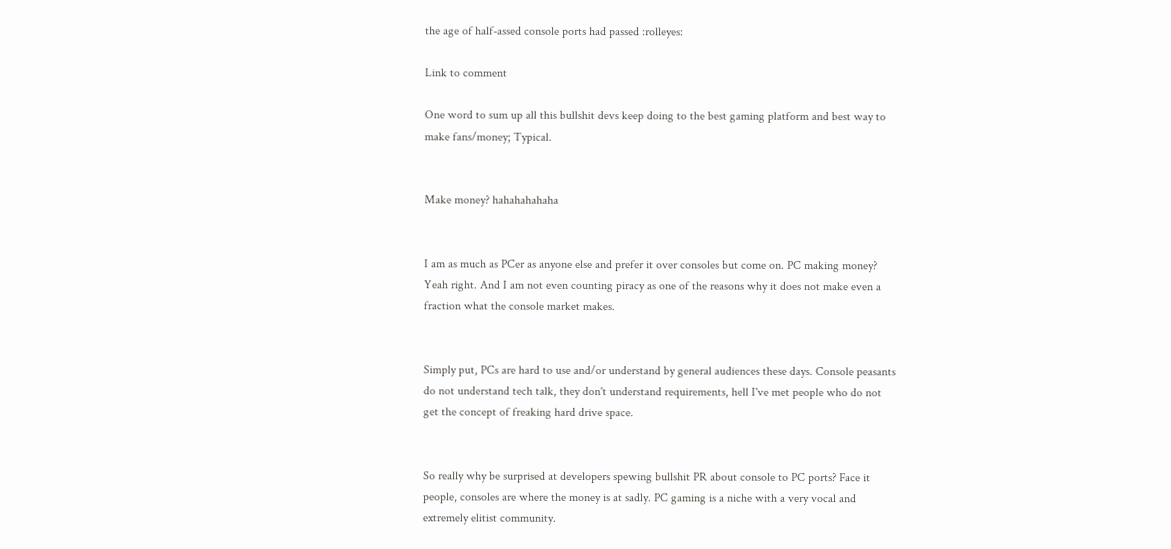the age of half-assed console ports had passed :rolleyes:

Link to comment

One word to sum up all this bullshit devs keep doing to the best gaming platform and best way to make fans/money; Typical.


Make money? hahahahahaha


I am as much as PCer as anyone else and prefer it over consoles but come on. PC making money? Yeah right. And I am not even counting piracy as one of the reasons why it does not make even a fraction what the console market makes.


Simply put, PCs are hard to use and/or understand by general audiences these days. Console peasants do not understand tech talk, they don't understand requirements, hell I've met people who do not get the concept of freaking hard drive space.


So really why be surprised at developers spewing bullshit PR about console to PC ports? Face it people, consoles are where the money is at sadly. PC gaming is a niche with a very vocal and extremely elitist community.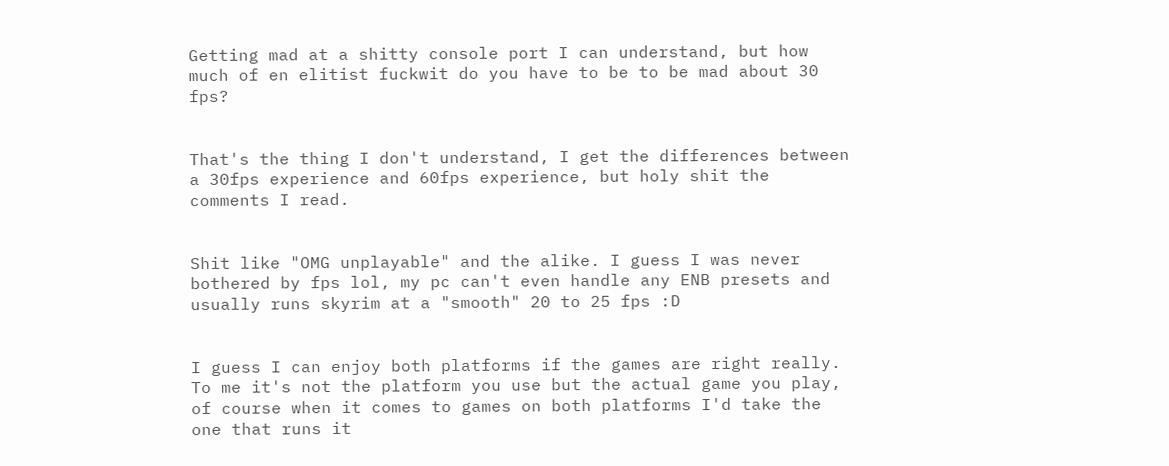Getting mad at a shitty console port I can understand, but how much of en elitist fuckwit do you have to be to be mad about 30 fps?


That's the thing I don't understand, I get the differences between a 30fps experience and 60fps experience, but holy shit the comments I read.


Shit like "OMG unplayable" and the alike. I guess I was never bothered by fps lol, my pc can't even handle any ENB presets and usually runs skyrim at a "smooth" 20 to 25 fps :D


I guess I can enjoy both platforms if the games are right really. To me it's not the platform you use but the actual game you play, of course when it comes to games on both platforms I'd take the one that runs it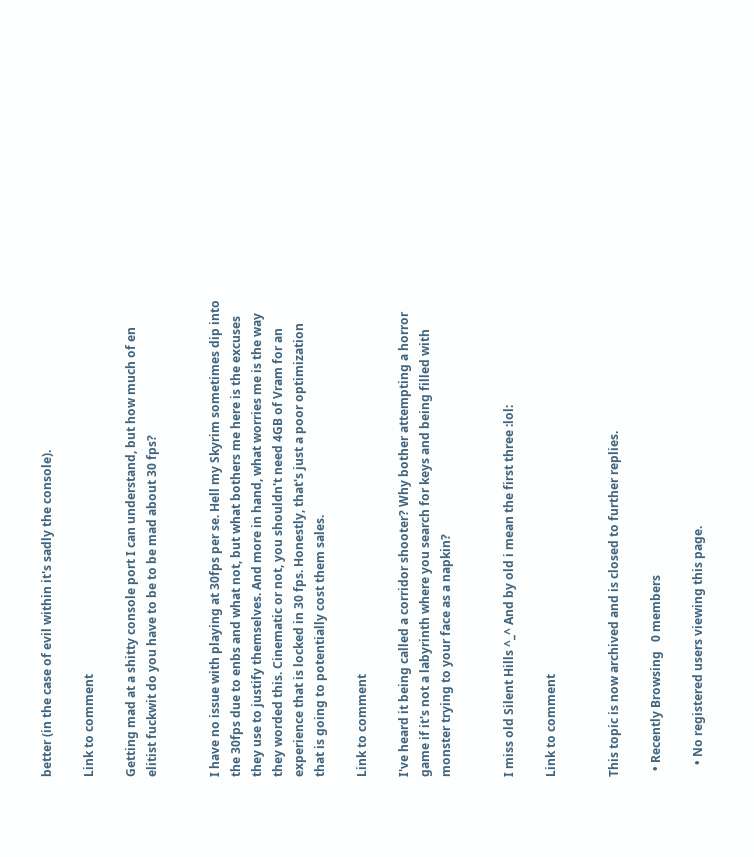better (in the case of evil within it's sadly the console).

Link to comment

Getting mad at a shitty console port I can understand, but how much of en elitist fuckwit do you have to be to be mad about 30 fps?


I have no issue with playing at 30fps per se. Hell my Skyrim sometimes dip into the 30fps due to enbs and what not, but what bothers me here is the excuses they use to justify themselves. And more in hand, what worries me is the way they worded this. Cinematic or not, you shouldn't need 4GB of Vram for an experience that is locked in 30 fps. Honestly, that's just a poor optimization that is going to potentially cost them sales.

Link to comment

I've heard it being called a corridor shooter? Why bother attempting a horror game if it's not a labyrinth where you search for keys and being filled with monster trying to your face as a napkin?


I miss old Silent Hills ^_^ And by old i mean the first three :lol:

Link to comment


This topic is now archived and is closed to further replies.

  • Recently Browsing   0 members

    • No registered users viewing this page.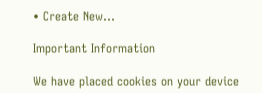• Create New...

Important Information

We have placed cookies on your device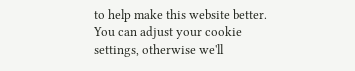to help make this website better. You can adjust your cookie settings, otherwise we'll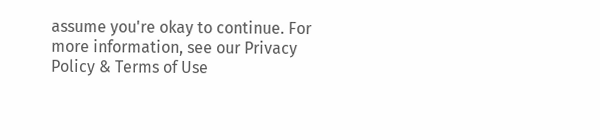assume you're okay to continue. For more information, see our Privacy Policy & Terms of Use